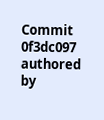Commit 0f3dc097 authored by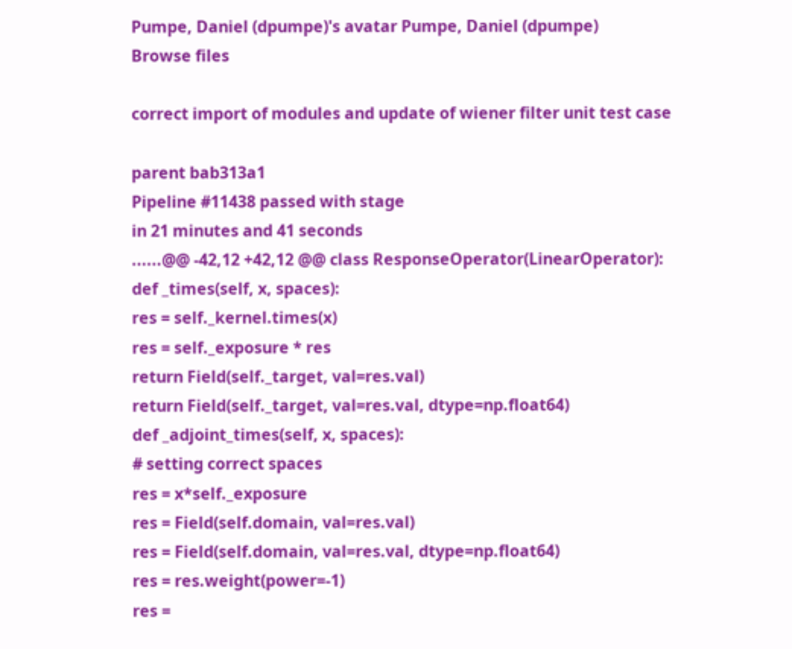Pumpe, Daniel (dpumpe)'s avatar Pumpe, Daniel (dpumpe)
Browse files

correct import of modules and update of wiener filter unit test case

parent bab313a1
Pipeline #11438 passed with stage
in 21 minutes and 41 seconds
......@@ -42,12 +42,12 @@ class ResponseOperator(LinearOperator):
def _times(self, x, spaces):
res = self._kernel.times(x)
res = self._exposure * res
return Field(self._target, val=res.val)
return Field(self._target, val=res.val, dtype=np.float64)
def _adjoint_times(self, x, spaces):
# setting correct spaces
res = x*self._exposure
res = Field(self.domain, val=res.val)
res = Field(self.domain, val=res.val, dtype=np.float64)
res = res.weight(power=-1)
res =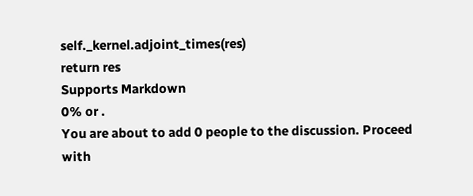self._kernel.adjoint_times(res)
return res
Supports Markdown
0% or .
You are about to add 0 people to the discussion. Proceed with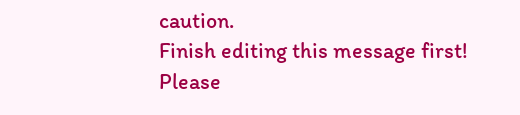caution.
Finish editing this message first!
Please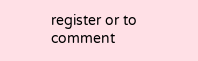register or to comment